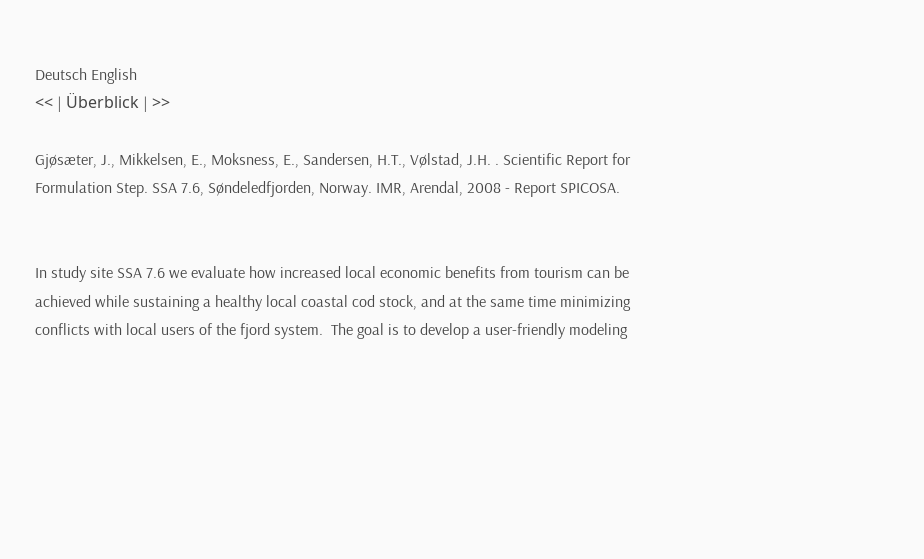Deutsch English
<< | Überblick | >>

Gjøsæter, J., Mikkelsen, E., Moksness, E., Sandersen, H.T., Vølstad, J.H. . Scientific Report for Formulation Step. SSA 7.6, Søndeledfjorden, Norway. IMR, Arendal, 2008 - Report SPICOSA.


In study site SSA 7.6 we evaluate how increased local economic benefits from tourism can be achieved while sustaining a healthy local coastal cod stock, and at the same time minimizing conflicts with local users of the fjord system.  The goal is to develop a user-friendly modeling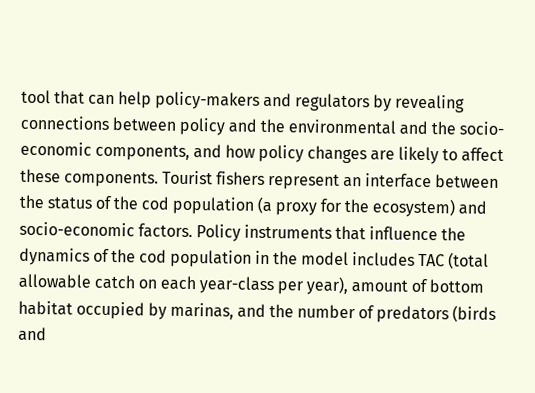tool that can help policy-makers and regulators by revealing connections between policy and the environmental and the socio-economic components, and how policy changes are likely to affect these components. Tourist fishers represent an interface between the status of the cod population (a proxy for the ecosystem) and socio-economic factors. Policy instruments that influence the dynamics of the cod population in the model includes TAC (total allowable catch on each year-class per year), amount of bottom habitat occupied by marinas, and the number of predators (birds and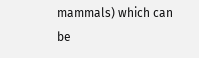mammals) which can be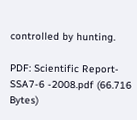controlled by hunting.

PDF: Scientific Report-SSA7-6 -2008.pdf (66.716 Bytes)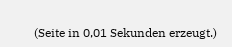(Seite in 0,01 Sekunden erzeugt.)